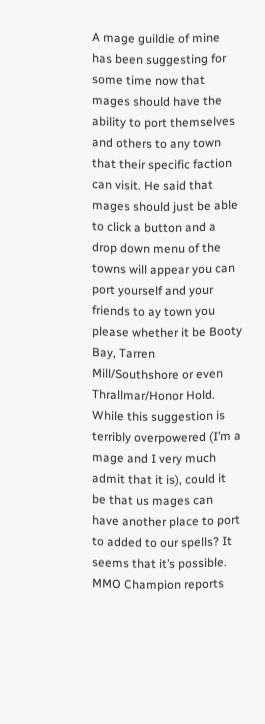A mage guildie of mine has been suggesting for some time now that mages should have the ability to port themselves and others to any town that their specific faction can visit. He said that mages should just be able to click a button and a drop down menu of the towns will appear you can port yourself and your friends to ay town you please whether it be Booty Bay, Tarren Mill/Southshore or even Thrallmar/Honor Hold.
While this suggestion is terribly overpowered (I’m a mage and I very much admit that it is), could it be that us mages can have another place to port to added to our spells? It seems that it’s possible.
MMO Champion reports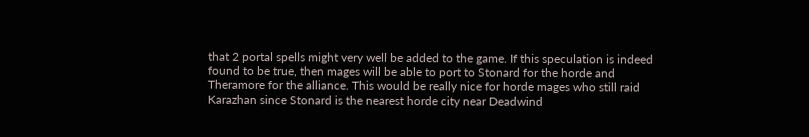that 2 portal spells might very well be added to the game. If this speculation is indeed found to be true, then mages will be able to port to Stonard for the horde and Theramore for the alliance. This would be really nice for horde mages who still raid Karazhan since Stonard is the nearest horde city near Deadwind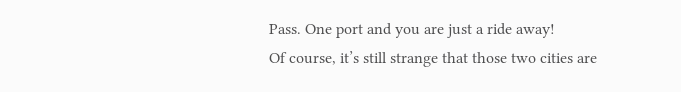Pass. One port and you are just a ride away!
Of course, it’s still strange that those two cities are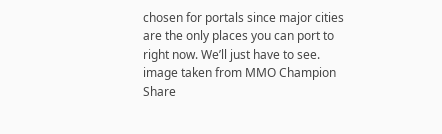chosen for portals since major cities are the only places you can port to right now. We’ll just have to see.
image taken from MMO Champion
Share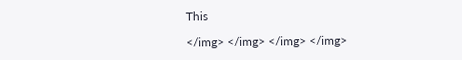This

</img> </img> </img> </img>